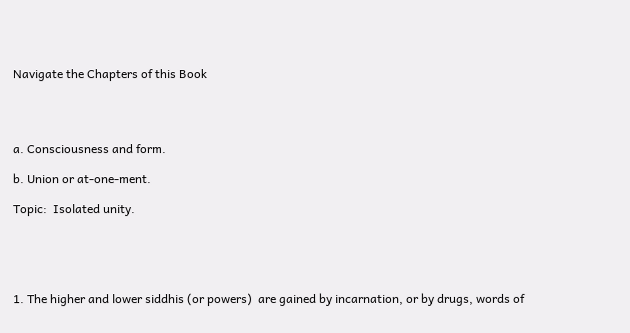Navigate the Chapters of this Book




a. Consciousness and form.

b. Union or at-one-ment.

Topic:  Isolated unity.





1. The higher and lower siddhis (or powers)  are gained by incarnation, or by drugs, words of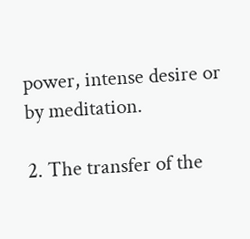power, intense desire or by meditation.

2. The transfer of the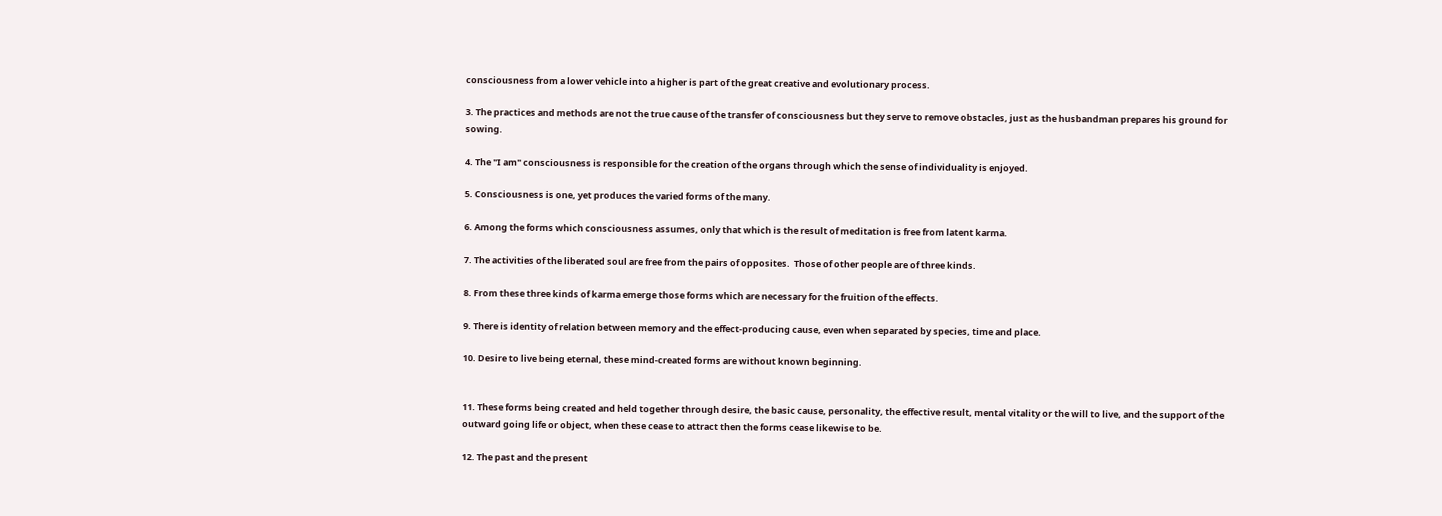consciousness from a lower vehicle into a higher is part of the great creative and evolutionary process.

3. The practices and methods are not the true cause of the transfer of consciousness but they serve to remove obstacles, just as the husbandman prepares his ground for sowing.

4. The "I am" consciousness is responsible for the creation of the organs through which the sense of individuality is enjoyed.

5. Consciousness is one, yet produces the varied forms of the many.

6. Among the forms which consciousness assumes, only that which is the result of meditation is free from latent karma.

7. The activities of the liberated soul are free from the pairs of opposites.  Those of other people are of three kinds.

8. From these three kinds of karma emerge those forms which are necessary for the fruition of the effects.

9. There is identity of relation between memory and the effect-producing cause, even when separated by species, time and place.

10. Desire to live being eternal, these mind-created forms are without known beginning.


11. These forms being created and held together through desire, the basic cause, personality, the effective result, mental vitality or the will to live, and the support of the outward going life or object, when these cease to attract then the forms cease likewise to be.

12. The past and the present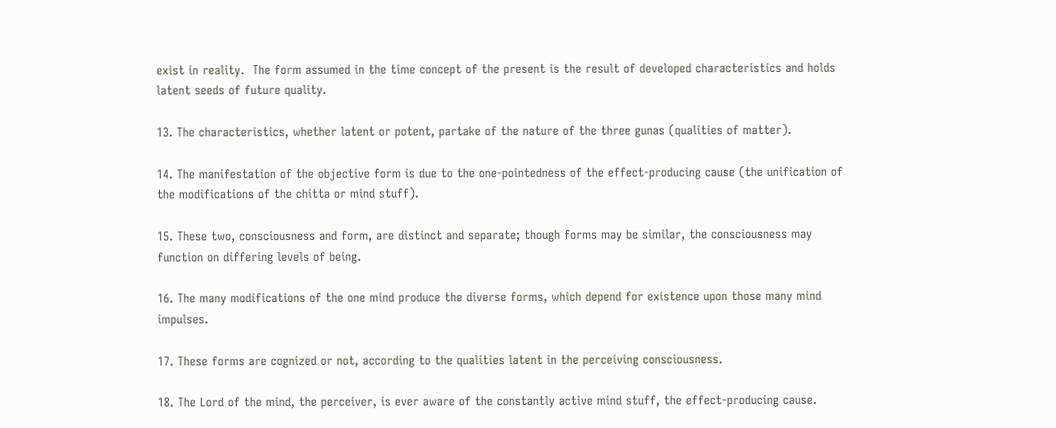exist in reality.  The form assumed in the time concept of the present is the result of developed characteristics and holds latent seeds of future quality.

13. The characteristics, whether latent or potent, partake of the nature of the three gunas (qualities of matter).

14. The manifestation of the objective form is due to the one-pointedness of the effect-producing cause (the unification of the modifications of the chitta or mind stuff).

15. These two, consciousness and form, are distinct and separate; though forms may be similar, the consciousness may function on differing levels of being.

16. The many modifications of the one mind produce the diverse forms, which depend for existence upon those many mind impulses.

17. These forms are cognized or not, according to the qualities latent in the perceiving consciousness.

18. The Lord of the mind, the perceiver, is ever aware of the constantly active mind stuff, the effect-producing cause.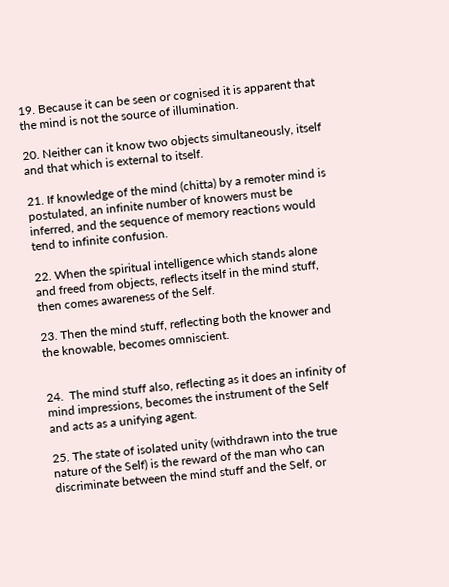19. Because it can be seen or cognised it is apparent that the mind is not the source of illumination.

20. Neither can it know two objects simultaneously, itself and that which is external to itself.

21. If knowledge of the mind (chitta) by a remoter mind is postulated, an infinite number of knowers must be inferred, and the sequence of memory reactions would tend to infinite confusion.

22. When the spiritual intelligence which stands alone and freed from objects, reflects itself in the mind stuff, then comes awareness of the Self.

23. Then the mind stuff, reflecting both the knower and the knowable, becomes omniscient.


24.  The mind stuff also, reflecting as it does an infinity of mind impressions, becomes the instrument of the Self and acts as a unifying agent.

25. The state of isolated unity (withdrawn into the true nature of the Self) is the reward of the man who can discriminate between the mind stuff and the Self, or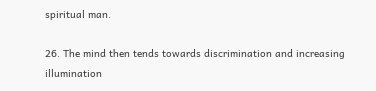spiritual man.

26. The mind then tends towards discrimination and increasing illumination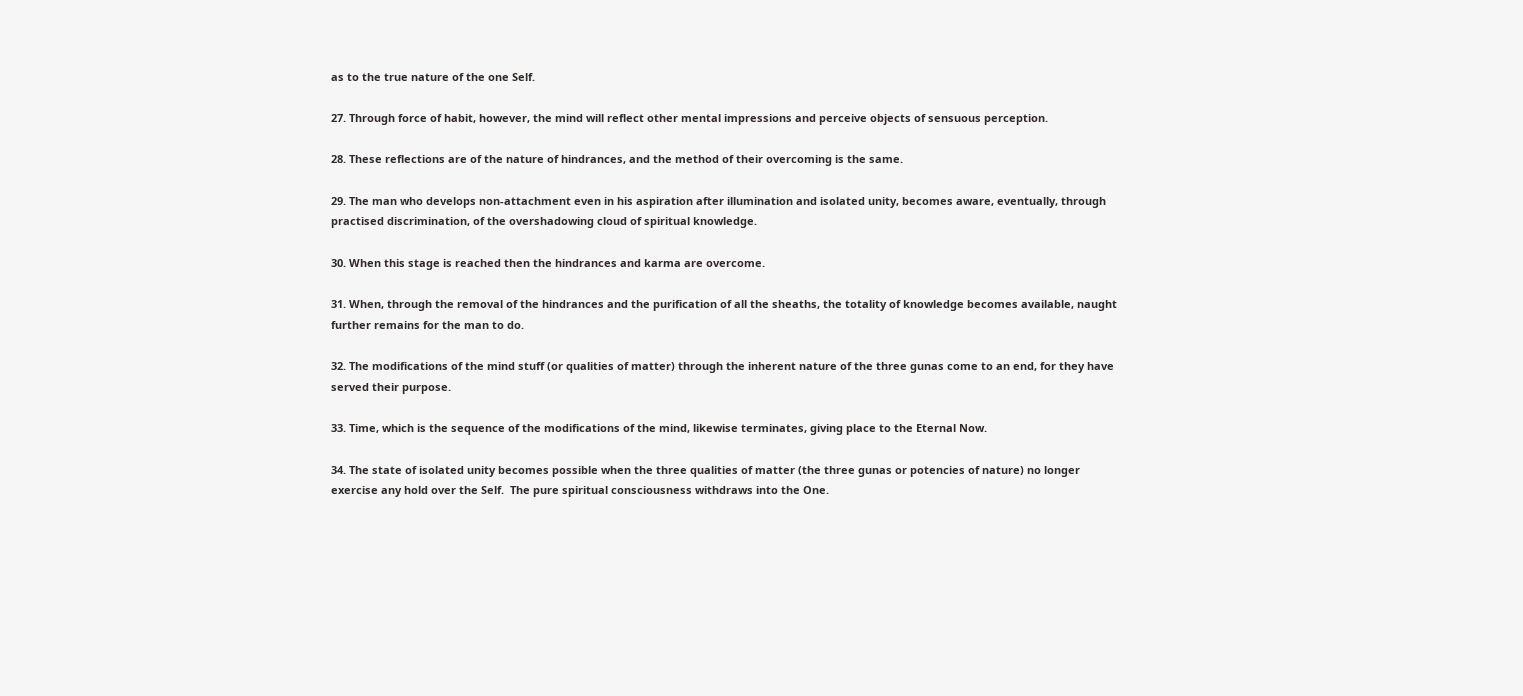as to the true nature of the one Self.

27. Through force of habit, however, the mind will reflect other mental impressions and perceive objects of sensuous perception.

28. These reflections are of the nature of hindrances, and the method of their overcoming is the same.

29. The man who develops non-attachment even in his aspiration after illumination and isolated unity, becomes aware, eventually, through practised discrimination, of the overshadowing cloud of spiritual knowledge.

30. When this stage is reached then the hindrances and karma are overcome.

31. When, through the removal of the hindrances and the purification of all the sheaths, the totality of knowledge becomes available, naught further remains for the man to do.

32. The modifications of the mind stuff (or qualities of matter) through the inherent nature of the three gunas come to an end, for they have served their purpose.

33. Time, which is the sequence of the modifications of the mind, likewise terminates, giving place to the Eternal Now.

34. The state of isolated unity becomes possible when the three qualities of matter (the three gunas or potencies of nature) no longer exercise any hold over the Self.  The pure spiritual consciousness withdraws into the One.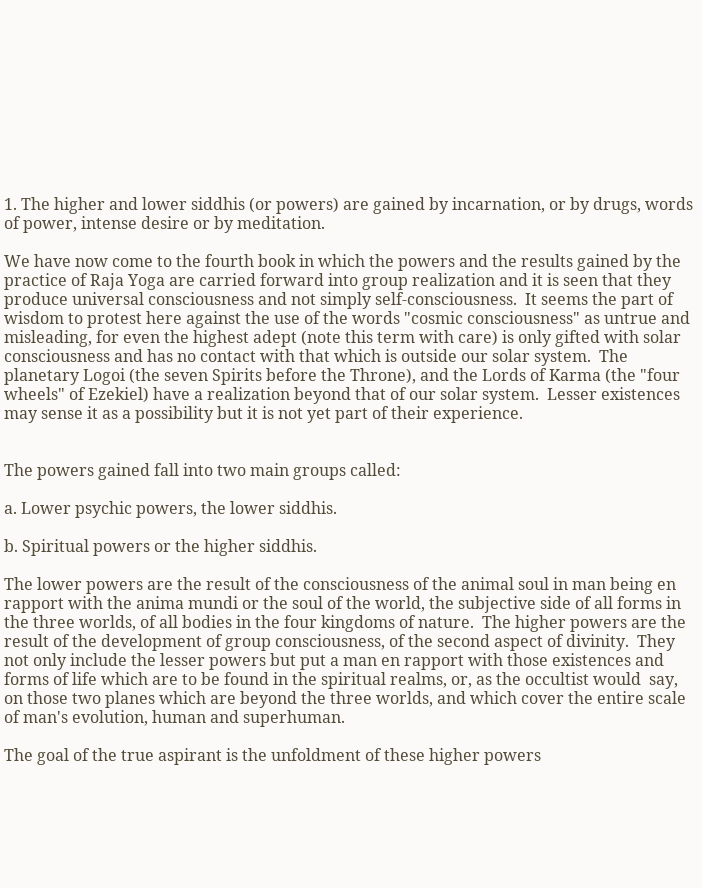1. The higher and lower siddhis (or powers) are gained by incarnation, or by drugs, words of power, intense desire or by meditation.

We have now come to the fourth book in which the powers and the results gained by the practice of Raja Yoga are carried forward into group realization and it is seen that they produce universal consciousness and not simply self-consciousness.  It seems the part of wisdom to protest here against the use of the words "cosmic consciousness" as untrue and misleading, for even the highest adept (note this term with care) is only gifted with solar consciousness and has no contact with that which is outside our solar system.  The planetary Logoi (the seven Spirits before the Throne), and the Lords of Karma (the "four wheels" of Ezekiel) have a realization beyond that of our solar system.  Lesser existences may sense it as a possibility but it is not yet part of their experience.


The powers gained fall into two main groups called:

a. Lower psychic powers, the lower siddhis.

b. Spiritual powers or the higher siddhis.

The lower powers are the result of the consciousness of the animal soul in man being en rapport with the anima mundi or the soul of the world, the subjective side of all forms in the three worlds, of all bodies in the four kingdoms of nature.  The higher powers are the result of the development of group consciousness, of the second aspect of divinity.  They not only include the lesser powers but put a man en rapport with those existences and forms of life which are to be found in the spiritual realms, or, as the occultist would  say, on those two planes which are beyond the three worlds, and which cover the entire scale of man's evolution, human and superhuman.

The goal of the true aspirant is the unfoldment of these higher powers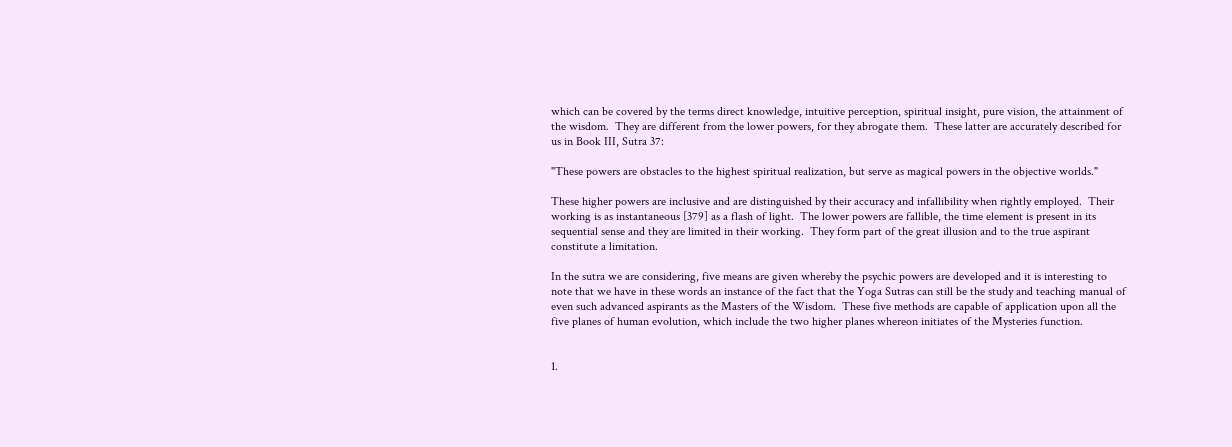which can be covered by the terms direct knowledge, intuitive perception, spiritual insight, pure vision, the attainment of the wisdom.  They are different from the lower powers, for they abrogate them.  These latter are accurately described for us in Book III, Sutra 37:

"These powers are obstacles to the highest spiritual realization, but serve as magical powers in the objective worlds."

These higher powers are inclusive and are distinguished by their accuracy and infallibility when rightly employed.  Their working is as instantaneous [379] as a flash of light.  The lower powers are fallible, the time element is present in its sequential sense and they are limited in their working.  They form part of the great illusion and to the true aspirant constitute a limitation.

In the sutra we are considering, five means are given whereby the psychic powers are developed and it is interesting to note that we have in these words an instance of the fact that the Yoga Sutras can still be the study and teaching manual of even such advanced aspirants as the Masters of the Wisdom.  These five methods are capable of application upon all the five planes of human evolution, which include the two higher planes whereon initiates of the Mysteries function.


1.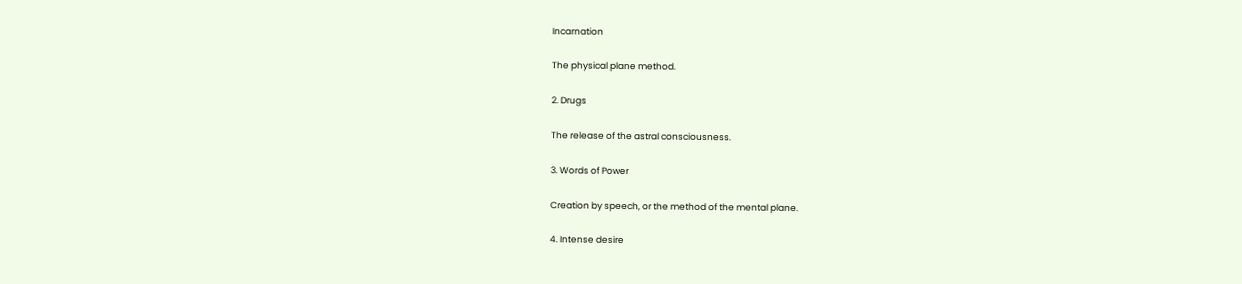Incarnation

The physical plane method.

2. Drugs

The release of the astral consciousness.

3. Words of Power

Creation by speech, or the method of the mental plane.

4. Intense desire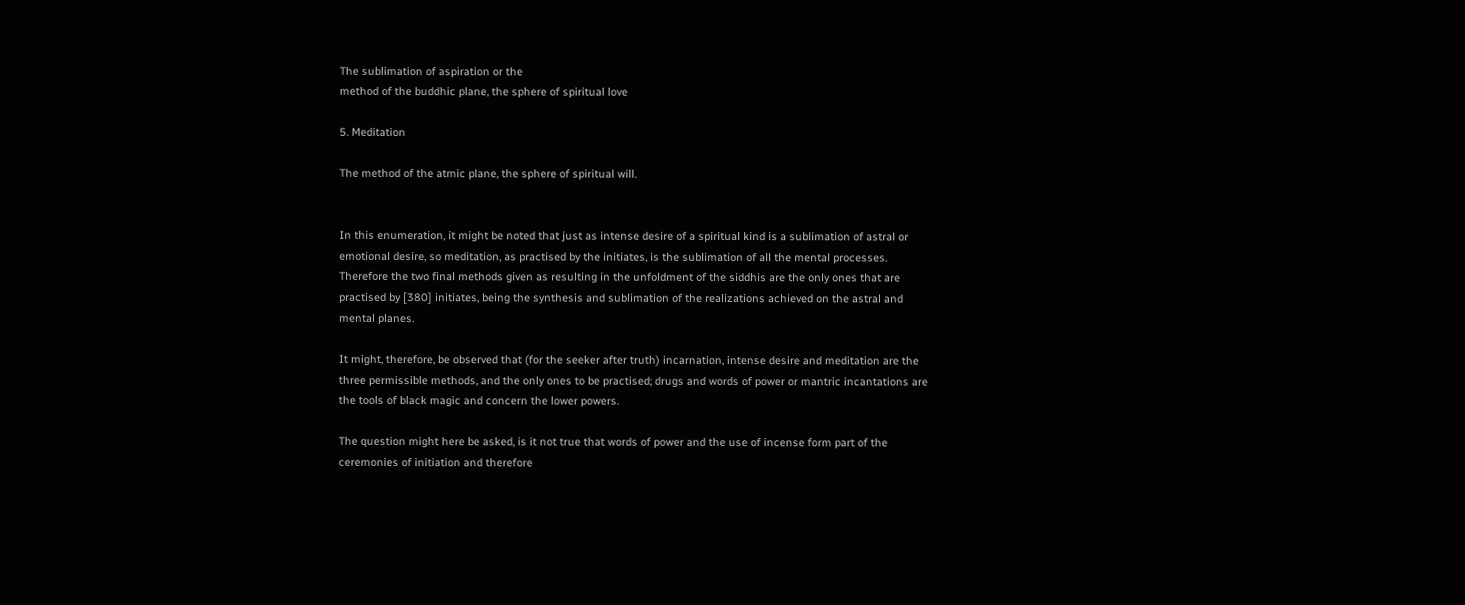The sublimation of aspiration or the
method of the buddhic plane, the sphere of spiritual love

5. Meditation

The method of the atmic plane, the sphere of spiritual will.


In this enumeration, it might be noted that just as intense desire of a spiritual kind is a sublimation of astral or emotional desire, so meditation, as practised by the initiates, is the sublimation of all the mental processes.  Therefore the two final methods given as resulting in the unfoldment of the siddhis are the only ones that are practised by [380] initiates, being the synthesis and sublimation of the realizations achieved on the astral and mental planes.

It might, therefore, be observed that (for the seeker after truth) incarnation, intense desire and meditation are the three permissible methods, and the only ones to be practised; drugs and words of power or mantric incantations are the tools of black magic and concern the lower powers.

The question might here be asked, is it not true that words of power and the use of incense form part of the ceremonies of initiation and therefore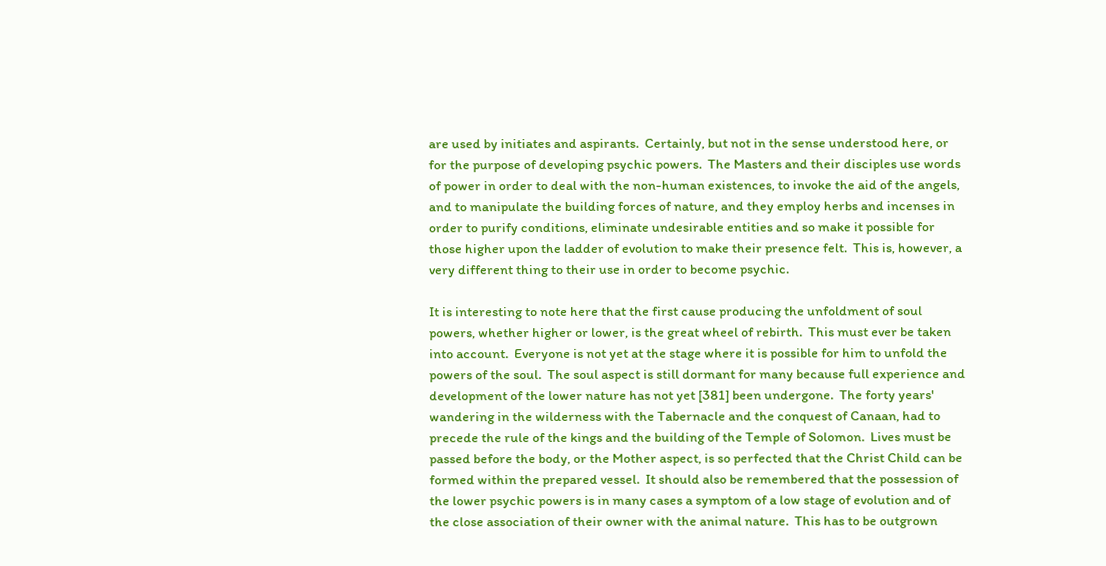are used by initiates and aspirants.  Certainly, but not in the sense understood here, or for the purpose of developing psychic powers.  The Masters and their disciples use words of power in order to deal with the non-human existences, to invoke the aid of the angels, and to manipulate the building forces of nature, and they employ herbs and incenses in order to purify conditions, eliminate undesirable entities and so make it possible for those higher upon the ladder of evolution to make their presence felt.  This is, however, a very different thing to their use in order to become psychic.

It is interesting to note here that the first cause producing the unfoldment of soul powers, whether higher or lower, is the great wheel of rebirth.  This must ever be taken into account.  Everyone is not yet at the stage where it is possible for him to unfold the powers of the soul.  The soul aspect is still dormant for many because full experience and development of the lower nature has not yet [381] been undergone.  The forty years' wandering in the wilderness with the Tabernacle and the conquest of Canaan, had to precede the rule of the kings and the building of the Temple of Solomon.  Lives must be passed before the body, or the Mother aspect, is so perfected that the Christ Child can be formed within the prepared vessel.  It should also be remembered that the possession of the lower psychic powers is in many cases a symptom of a low stage of evolution and of the close association of their owner with the animal nature.  This has to be outgrown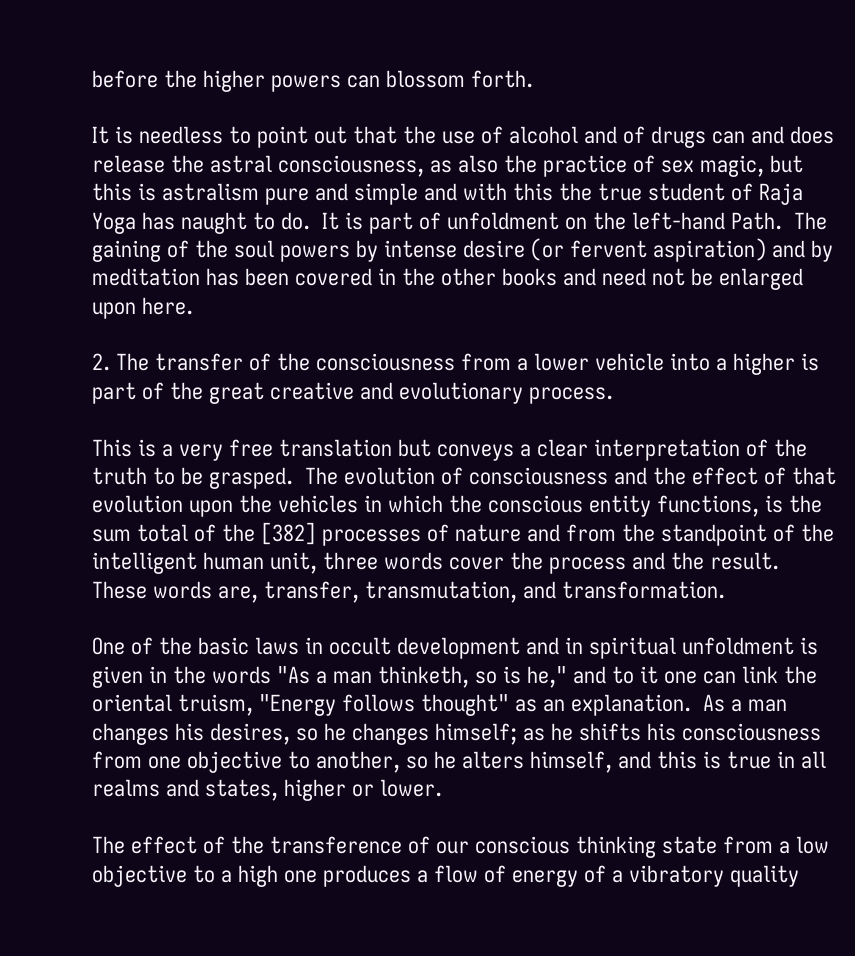before the higher powers can blossom forth.

It is needless to point out that the use of alcohol and of drugs can and does release the astral consciousness, as also the practice of sex magic, but this is astralism pure and simple and with this the true student of Raja Yoga has naught to do.  It is part of unfoldment on the left-hand Path.  The gaining of the soul powers by intense desire (or fervent aspiration) and by meditation has been covered in the other books and need not be enlarged upon here.

2. The transfer of the consciousness from a lower vehicle into a higher is part of the great creative and evolutionary process.

This is a very free translation but conveys a clear interpretation of the truth to be grasped.  The evolution of consciousness and the effect of that evolution upon the vehicles in which the conscious entity functions, is the sum total of the [382] processes of nature and from the standpoint of the intelligent human unit, three words cover the process and the result.  These words are, transfer, transmutation, and transformation.

One of the basic laws in occult development and in spiritual unfoldment is given in the words "As a man thinketh, so is he," and to it one can link the oriental truism, "Energy follows thought" as an explanation.  As a man changes his desires, so he changes himself; as he shifts his consciousness from one objective to another, so he alters himself, and this is true in all realms and states, higher or lower.

The effect of the transference of our conscious thinking state from a low objective to a high one produces a flow of energy of a vibratory quality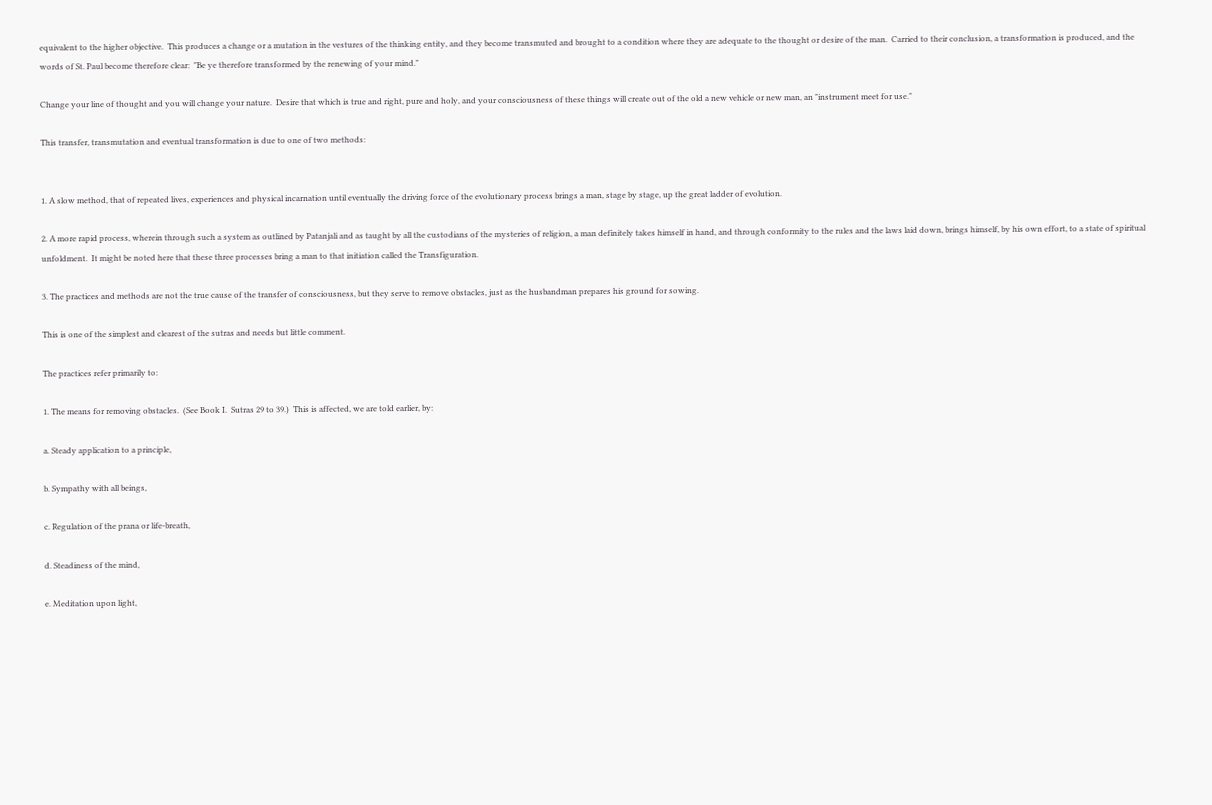equivalent to the higher objective.  This produces a change or a mutation in the vestures of the thinking entity, and they become transmuted and brought to a condition where they are adequate to the thought or desire of the man.  Carried to their conclusion, a transformation is produced, and the words of St. Paul become therefore clear:  "Be ye therefore transformed by the renewing of your mind."

Change your line of thought and you will change your nature.  Desire that which is true and right, pure and holy, and your consciousness of these things will create out of the old a new vehicle or new man, an "instrument meet for use."

This transfer, transmutation and eventual transformation is due to one of two methods:


1. A slow method, that of repeated lives, experiences and physical incarnation until eventually the driving force of the evolutionary process brings a man, stage by stage, up the great ladder of evolution.

2. A more rapid process, wherein through such a system as outlined by Patanjali and as taught by all the custodians of the mysteries of religion, a man definitely takes himself in hand, and through conformity to the rules and the laws laid down, brings himself, by his own effort, to a state of spiritual unfoldment.  It might be noted here that these three processes bring a man to that initiation called the Transfiguration.

3. The practices and methods are not the true cause of the transfer of consciousness, but they serve to remove obstacles, just as the husbandman prepares his ground for sowing.

This is one of the simplest and clearest of the sutras and needs but little comment.

The practices refer primarily to:

1. The means for removing obstacles.  (See Book I.  Sutras 29 to 39.)  This is affected, we are told earlier, by:

a. Steady application to a principle,

b. Sympathy with all beings,

c. Regulation of the prana or life-breath,

d. Steadiness of the mind,

e. Meditation upon light,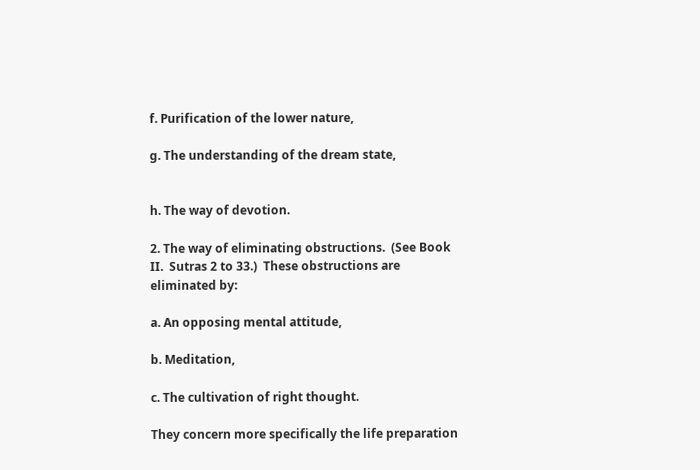f. Purification of the lower nature,

g. The understanding of the dream state,


h. The way of devotion.

2. The way of eliminating obstructions.  (See Book II.  Sutras 2 to 33.)  These obstructions are eliminated by:

a. An opposing mental attitude,

b. Meditation,

c. The cultivation of right thought.

They concern more specifically the life preparation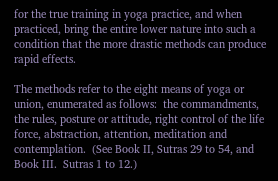for the true training in yoga practice, and when practiced, bring the entire lower nature into such a condition that the more drastic methods can produce rapid effects.

The methods refer to the eight means of yoga or union, enumerated as follows:  the commandments, the rules, posture or attitude, right control of the life force, abstraction, attention, meditation and contemplation.  (See Book II, Sutras 29 to 54, and Book III.  Sutras 1 to 12.)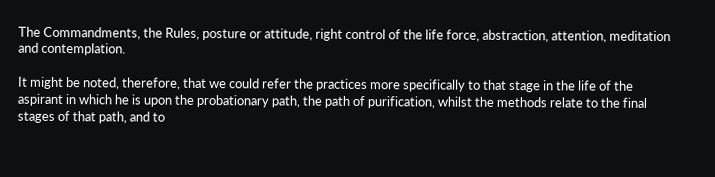The Commandments, the Rules, posture or attitude, right control of the life force, abstraction, attention, meditation and contemplation.

It might be noted, therefore, that we could refer the practices more specifically to that stage in the life of the aspirant in which he is upon the probationary path, the path of purification, whilst the methods relate to the final stages of that path, and to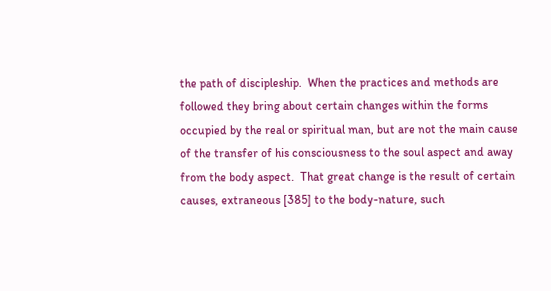the path of discipleship.  When the practices and methods are followed they bring about certain changes within the forms occupied by the real or spiritual man, but are not the main cause of the transfer of his consciousness to the soul aspect and away from the body aspect.  That great change is the result of certain causes, extraneous [385] to the body-nature, such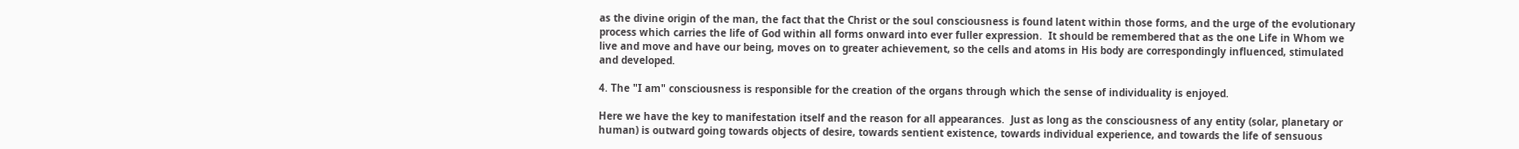as the divine origin of the man, the fact that the Christ or the soul consciousness is found latent within those forms, and the urge of the evolutionary process which carries the life of God within all forms onward into ever fuller expression.  It should be remembered that as the one Life in Whom we live and move and have our being, moves on to greater achievement, so the cells and atoms in His body are correspondingly influenced, stimulated and developed.

4. The "I am" consciousness is responsible for the creation of the organs through which the sense of individuality is enjoyed.

Here we have the key to manifestation itself and the reason for all appearances.  Just as long as the consciousness of any entity (solar, planetary or human) is outward going towards objects of desire, towards sentient existence, towards individual experience, and towards the life of sensuous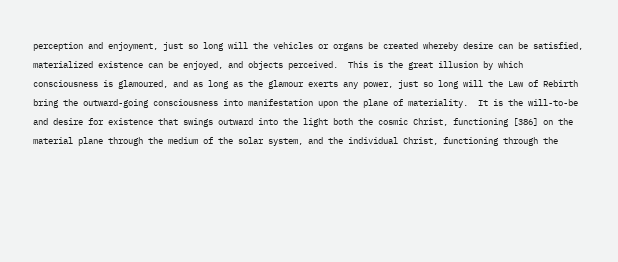perception and enjoyment, just so long will the vehicles or organs be created whereby desire can be satisfied, materialized existence can be enjoyed, and objects perceived.  This is the great illusion by which consciousness is glamoured, and as long as the glamour exerts any power, just so long will the Law of Rebirth bring the outward-going consciousness into manifestation upon the plane of materiality.  It is the will-to-be and desire for existence that swings outward into the light both the cosmic Christ, functioning [386] on the material plane through the medium of the solar system, and the individual Christ, functioning through the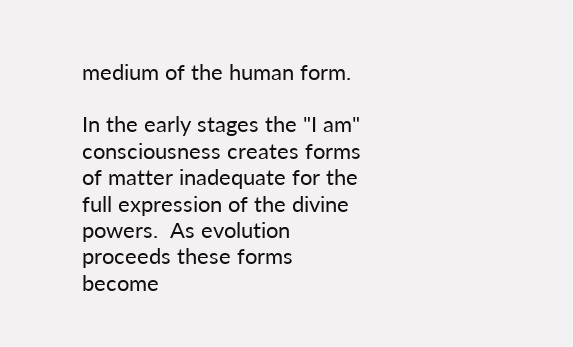medium of the human form.

In the early stages the "I am" consciousness creates forms of matter inadequate for the full expression of the divine powers.  As evolution proceeds these forms become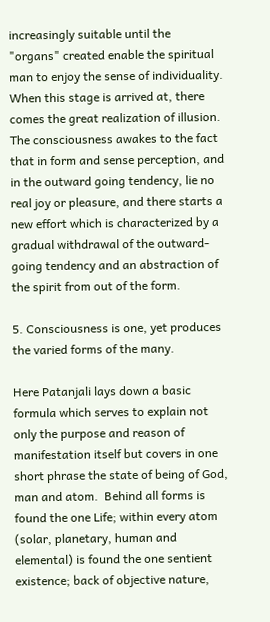increasingly suitable until the "organs" created enable the spiritual man to enjoy the sense of individuality.  When this stage is arrived at, there comes the great realization of illusion.  The consciousness awakes to the fact that in form and sense perception, and in the outward going tendency, lie no real joy or pleasure, and there starts a new effort which is characterized by a gradual withdrawal of the outward-going tendency and an abstraction of the spirit from out of the form.

5. Consciousness is one, yet produces the varied forms of the many.

Here Patanjali lays down a basic formula which serves to explain not only the purpose and reason of manifestation itself but covers in one short phrase the state of being of God, man and atom.  Behind all forms is found the one Life; within every atom (solar, planetary, human and elemental) is found the one sentient existence; back of objective nature,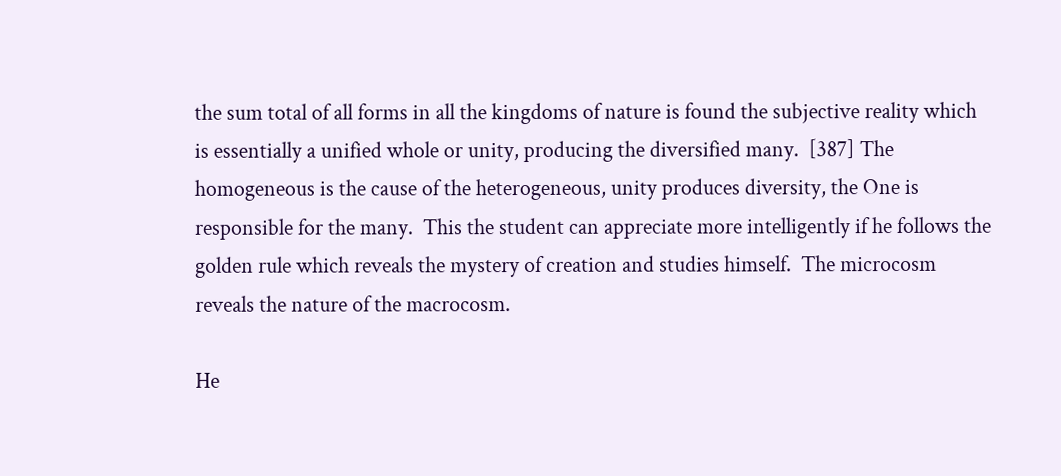the sum total of all forms in all the kingdoms of nature is found the subjective reality which is essentially a unified whole or unity, producing the diversified many.  [387] The homogeneous is the cause of the heterogeneous, unity produces diversity, the One is responsible for the many.  This the student can appreciate more intelligently if he follows the golden rule which reveals the mystery of creation and studies himself.  The microcosm reveals the nature of the macrocosm.

He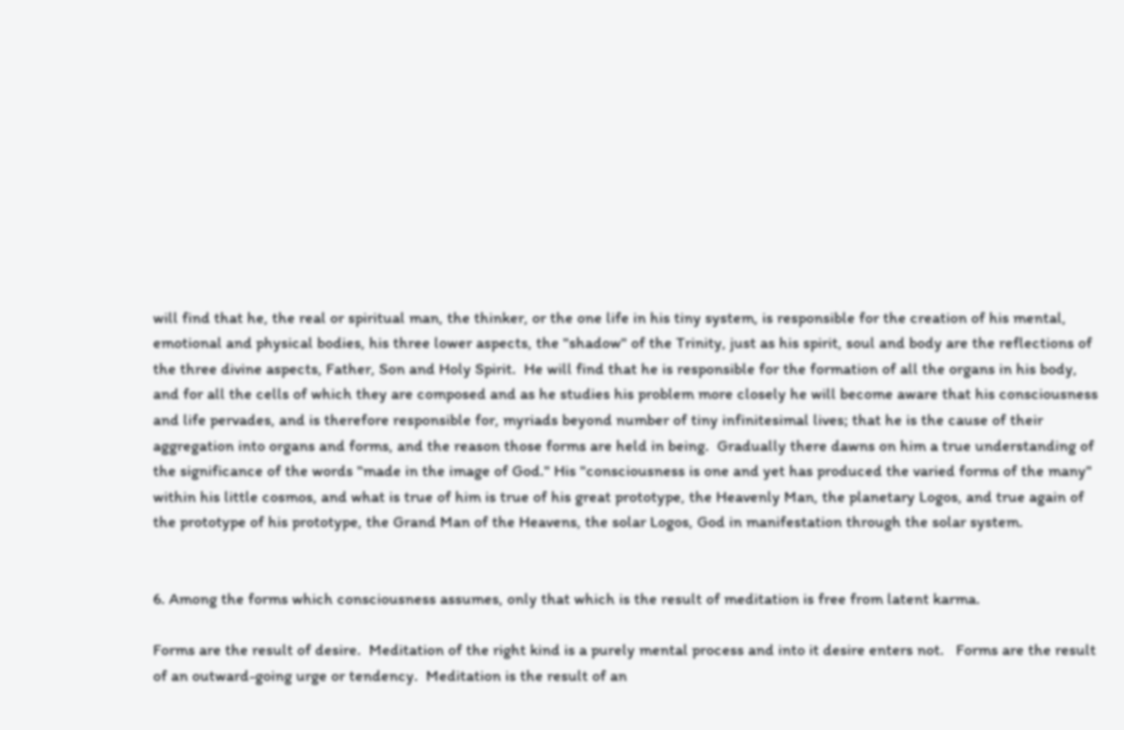will find that he, the real or spiritual man, the thinker, or the one life in his tiny system, is responsible for the creation of his mental, emotional and physical bodies, his three lower aspects, the "shadow" of the Trinity, just as his spirit, soul and body are the reflections of the three divine aspects, Father, Son and Holy Spirit.  He will find that he is responsible for the formation of all the organs in his body, and for all the cells of which they are composed and as he studies his problem more closely he will become aware that his consciousness and life pervades, and is therefore responsible for, myriads beyond number of tiny infinitesimal lives; that he is the cause of their aggregation into organs and forms, and the reason those forms are held in being.  Gradually there dawns on him a true understanding of the significance of the words "made in the image of God." His "consciousness is one and yet has produced the varied forms of the many" within his little cosmos, and what is true of him is true of his great prototype, the Heavenly Man, the planetary Logos, and true again of the prototype of his prototype, the Grand Man of the Heavens, the solar Logos, God in manifestation through the solar system.


6. Among the forms which consciousness assumes, only that which is the result of meditation is free from latent karma.

Forms are the result of desire.  Meditation of the right kind is a purely mental process and into it desire enters not.   Forms are the result of an outward-going urge or tendency.  Meditation is the result of an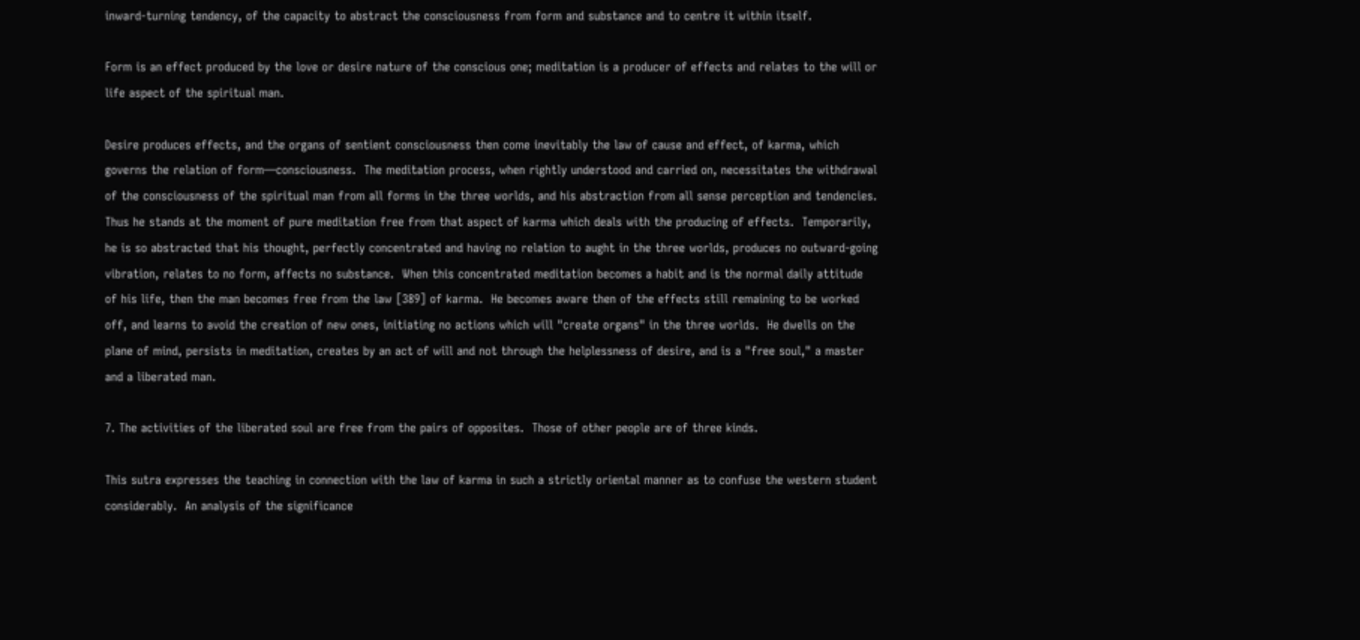inward-turning tendency, of the capacity to abstract the consciousness from form and substance and to centre it within itself.

Form is an effect produced by the love or desire nature of the conscious one; meditation is a producer of effects and relates to the will or life aspect of the spiritual man.

Desire produces effects, and the organs of sentient consciousness then come inevitably the law of cause and effect, of karma, which governs the relation of form—consciousness.  The meditation process, when rightly understood and carried on, necessitates the withdrawal of the consciousness of the spiritual man from all forms in the three worlds, and his abstraction from all sense perception and tendencies.  Thus he stands at the moment of pure meditation free from that aspect of karma which deals with the producing of effects.  Temporarily, he is so abstracted that his thought, perfectly concentrated and having no relation to aught in the three worlds, produces no outward-going vibration, relates to no form, affects no substance.  When this concentrated meditation becomes a habit and is the normal daily attitude of his life, then the man becomes free from the law [389] of karma.  He becomes aware then of the effects still remaining to be worked off, and learns to avoid the creation of new ones, initiating no actions which will "create organs" in the three worlds.  He dwells on the plane of mind, persists in meditation, creates by an act of will and not through the helplessness of desire, and is a "free soul," a master and a liberated man.

7. The activities of the liberated soul are free from the pairs of opposites.  Those of other people are of three kinds.

This sutra expresses the teaching in connection with the law of karma in such a strictly oriental manner as to confuse the western student considerably.  An analysis of the significance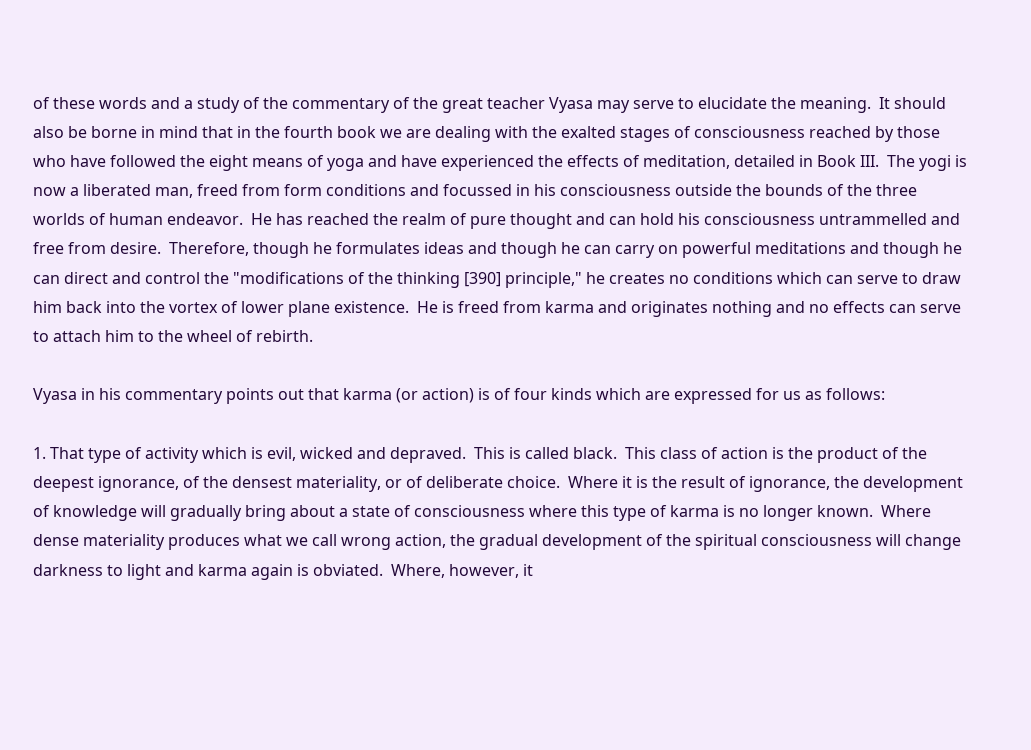of these words and a study of the commentary of the great teacher Vyasa may serve to elucidate the meaning.  It should also be borne in mind that in the fourth book we are dealing with the exalted stages of consciousness reached by those who have followed the eight means of yoga and have experienced the effects of meditation, detailed in Book III.  The yogi is now a liberated man, freed from form conditions and focussed in his consciousness outside the bounds of the three worlds of human endeavor.  He has reached the realm of pure thought and can hold his consciousness untrammelled and free from desire.  Therefore, though he formulates ideas and though he can carry on powerful meditations and though he can direct and control the "modifications of the thinking [390] principle," he creates no conditions which can serve to draw him back into the vortex of lower plane existence.  He is freed from karma and originates nothing and no effects can serve to attach him to the wheel of rebirth.

Vyasa in his commentary points out that karma (or action) is of four kinds which are expressed for us as follows:

1. That type of activity which is evil, wicked and depraved.  This is called black.  This class of action is the product of the deepest ignorance, of the densest materiality, or of deliberate choice.  Where it is the result of ignorance, the development of knowledge will gradually bring about a state of consciousness where this type of karma is no longer known.  Where dense materiality produces what we call wrong action, the gradual development of the spiritual consciousness will change darkness to light and karma again is obviated.  Where, however, it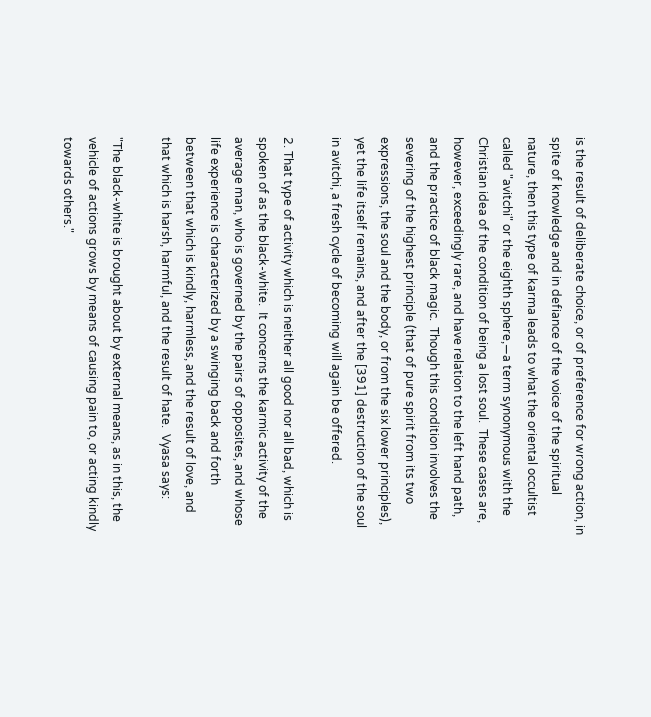is the result of deliberate choice, or of preference for wrong action, in spite of knowledge and in defiance of the voice of the spiritual nature, then this type of karma leads to what the oriental occultist called "avitchi" or the eighth sphere,—a term synonymous with the Christian idea of the condition of being a lost soul.  These cases are, however, exceedingly rare, and have relation to the left hand path, and the practice of black magic.  Though this condition involves the severing of the highest principle (that of pure spirit from its two expressions, the soul and the body, or from the six lower principles), yet the life itself remains, and after the [391] destruction of the soul in avitchi, a fresh cycle of becoming will again be offered.

2. That type of activity which is neither all good nor all bad, which is spoken of as the black-white.  It concerns the karmic activity of the average man, who is governed by the pairs of opposites, and whose life experience is characterized by a swinging back and forth between that which is kindly, harmless, and the result of love, and that which is harsh, harmful, and the result of hate.  Vyasa says:

"The black-white is brought about by external means, as in this, the vehicle of actions grows by means of causing pain to, or acting kindly towards others."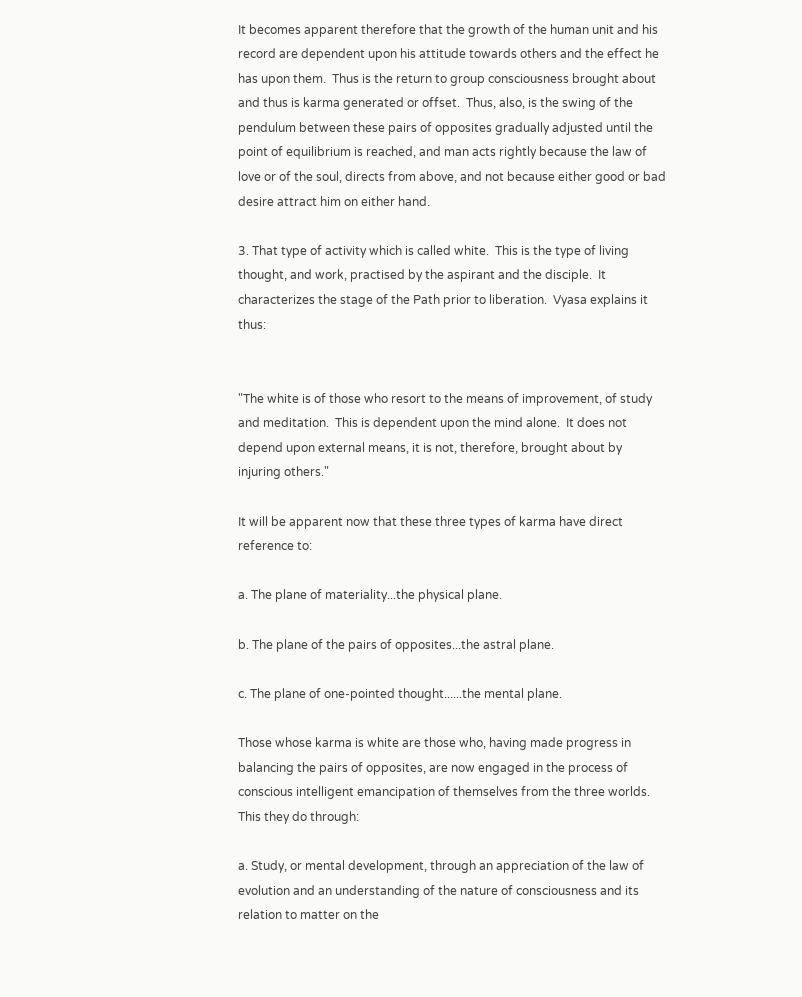It becomes apparent therefore that the growth of the human unit and his record are dependent upon his attitude towards others and the effect he has upon them.  Thus is the return to group consciousness brought about and thus is karma generated or offset.  Thus, also, is the swing of the pendulum between these pairs of opposites gradually adjusted until the point of equilibrium is reached, and man acts rightly because the law of love or of the soul, directs from above, and not because either good or bad desire attract him on either hand.

3. That type of activity which is called white.  This is the type of living thought, and work, practised by the aspirant and the disciple.  It characterizes the stage of the Path prior to liberation.  Vyasa explains it thus:


"The white is of those who resort to the means of improvement, of study and meditation.  This is dependent upon the mind alone.  It does not depend upon external means, it is not, therefore, brought about by injuring others."

It will be apparent now that these three types of karma have direct reference to:

a. The plane of materiality...the physical plane.

b. The plane of the pairs of opposites...the astral plane.

c. The plane of one-pointed thought......the mental plane.

Those whose karma is white are those who, having made progress in balancing the pairs of opposites, are now engaged in the process of conscious intelligent emancipation of themselves from the three worlds.  This they do through:

a. Study, or mental development, through an appreciation of the law of evolution and an understanding of the nature of consciousness and its relation to matter on the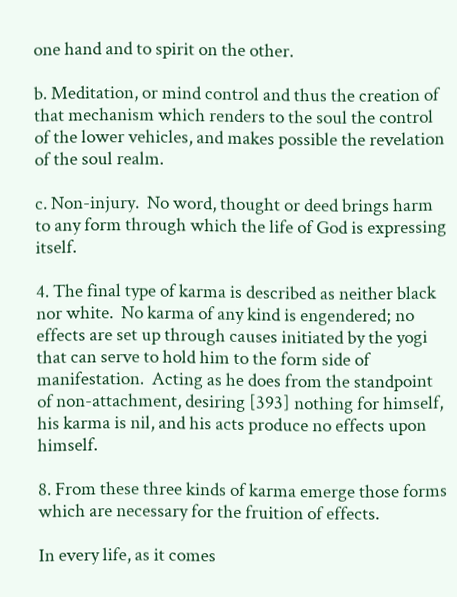one hand and to spirit on the other.

b. Meditation, or mind control and thus the creation of that mechanism which renders to the soul the control of the lower vehicles, and makes possible the revelation of the soul realm.

c. Non-injury.  No word, thought or deed brings harm to any form through which the life of God is expressing itself.

4. The final type of karma is described as neither black nor white.  No karma of any kind is engendered; no effects are set up through causes initiated by the yogi that can serve to hold him to the form side of manifestation.  Acting as he does from the standpoint of non-attachment, desiring [393] nothing for himself, his karma is nil, and his acts produce no effects upon himself.

8. From these three kinds of karma emerge those forms which are necessary for the fruition of effects.

In every life, as it comes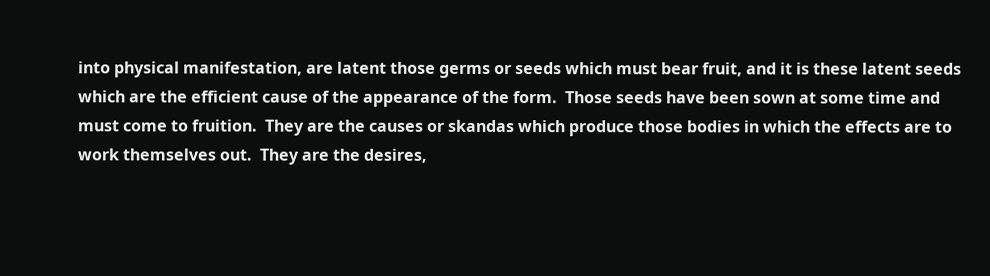into physical manifestation, are latent those germs or seeds which must bear fruit, and it is these latent seeds which are the efficient cause of the appearance of the form.  Those seeds have been sown at some time and must come to fruition.  They are the causes or skandas which produce those bodies in which the effects are to work themselves out.  They are the desires,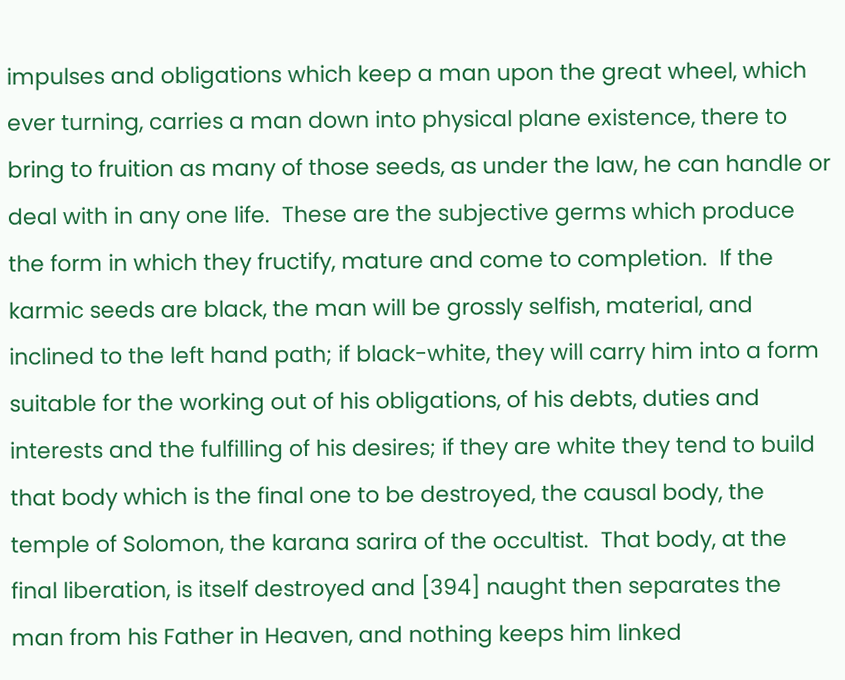impulses and obligations which keep a man upon the great wheel, which ever turning, carries a man down into physical plane existence, there to bring to fruition as many of those seeds, as under the law, he can handle or deal with in any one life.  These are the subjective germs which produce the form in which they fructify, mature and come to completion.  If the karmic seeds are black, the man will be grossly selfish, material, and inclined to the left hand path; if black-white, they will carry him into a form suitable for the working out of his obligations, of his debts, duties and interests and the fulfilling of his desires; if they are white they tend to build that body which is the final one to be destroyed, the causal body, the temple of Solomon, the karana sarira of the occultist.  That body, at the final liberation, is itself destroyed and [394] naught then separates the man from his Father in Heaven, and nothing keeps him linked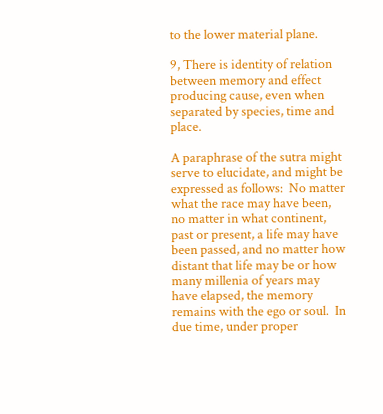to the lower material plane.

9, There is identity of relation between memory and effect producing cause, even when separated by species, time and place.

A paraphrase of the sutra might serve to elucidate, and might be expressed as follows:  No matter what the race may have been, no matter in what continent, past or present, a life may have been passed, and no matter how distant that life may be or how many millenia of years may have elapsed, the memory remains with the ego or soul.  In due time, under proper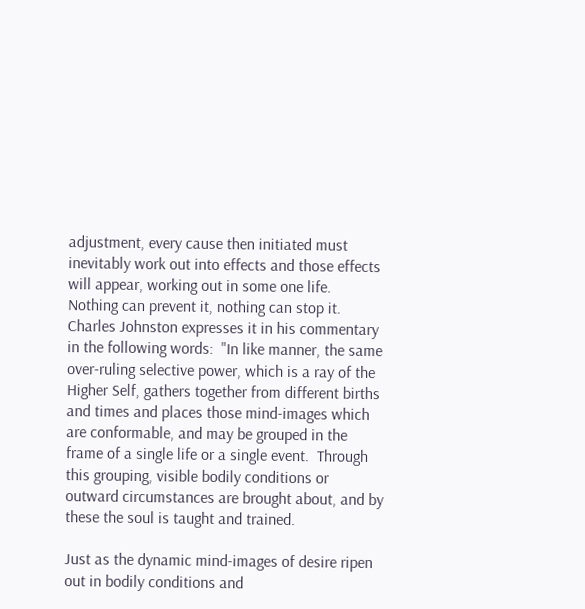adjustment, every cause then initiated must inevitably work out into effects and those effects will appear, working out in some one life.  Nothing can prevent it, nothing can stop it.  Charles Johnston expresses it in his commentary in the following words:  "In like manner, the same over-ruling selective power, which is a ray of the Higher Self, gathers together from different births and times and places those mind-images which are conformable, and may be grouped in the frame of a single life or a single event.  Through this grouping, visible bodily conditions or outward circumstances are brought about, and by these the soul is taught and trained.

Just as the dynamic mind-images of desire ripen out in bodily conditions and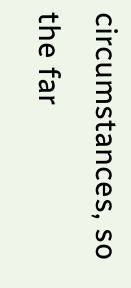circumstances, so the far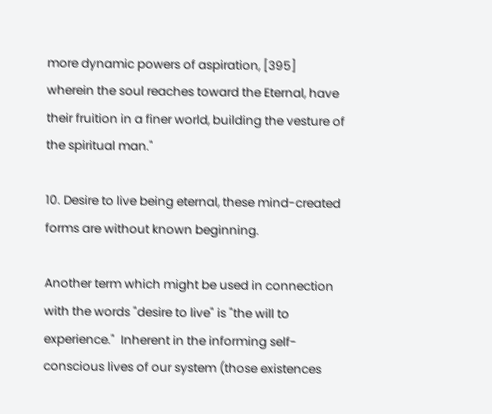more dynamic powers of aspiration, [395] wherein the soul reaches toward the Eternal, have their fruition in a finer world, building the vesture of the spiritual man."

10. Desire to live being eternal, these mind-created forms are without known beginning.

Another term which might be used in connection with the words "desire to live" is "the will to experience."  Inherent in the informing self-conscious lives of our system (those existences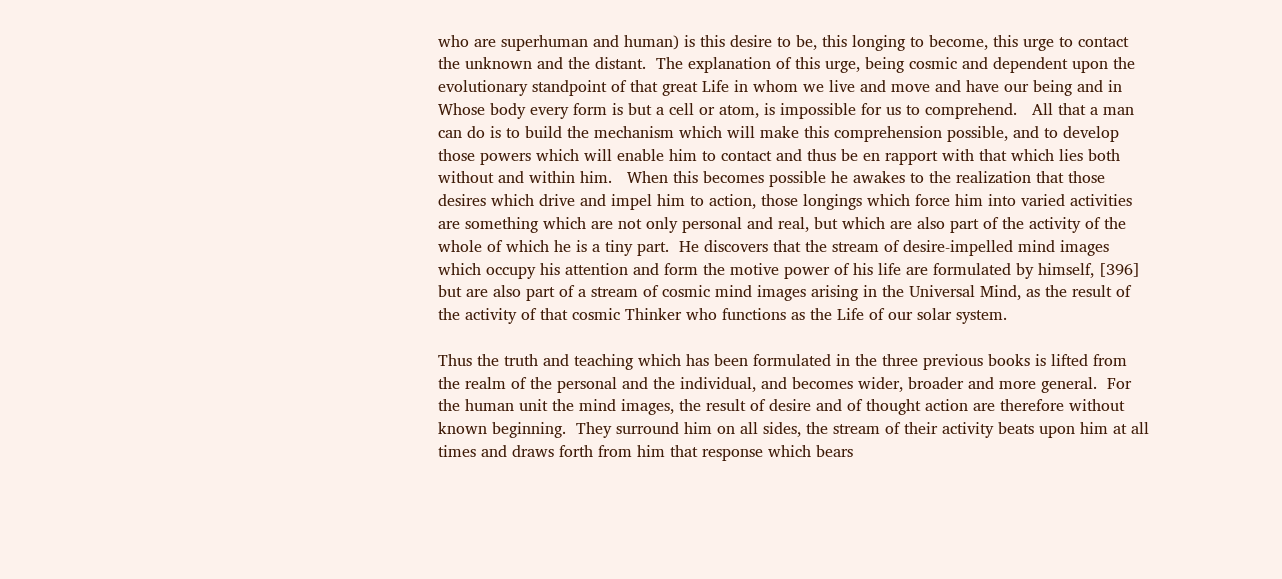who are superhuman and human) is this desire to be, this longing to become, this urge to contact the unknown and the distant.  The explanation of this urge, being cosmic and dependent upon the evolutionary standpoint of that great Life in whom we live and move and have our being and in Whose body every form is but a cell or atom, is impossible for us to comprehend.   All that a man can do is to build the mechanism which will make this comprehension possible, and to develop those powers which will enable him to contact and thus be en rapport with that which lies both without and within him.   When this becomes possible he awakes to the realization that those desires which drive and impel him to action, those longings which force him into varied activities are something which are not only personal and real, but which are also part of the activity of the whole of which he is a tiny part.  He discovers that the stream of desire-impelled mind images which occupy his attention and form the motive power of his life are formulated by himself, [396] but are also part of a stream of cosmic mind images arising in the Universal Mind, as the result of the activity of that cosmic Thinker who functions as the Life of our solar system.

Thus the truth and teaching which has been formulated in the three previous books is lifted from the realm of the personal and the individual, and becomes wider, broader and more general.  For the human unit the mind images, the result of desire and of thought action are therefore without known beginning.  They surround him on all sides, the stream of their activity beats upon him at all times and draws forth from him that response which bears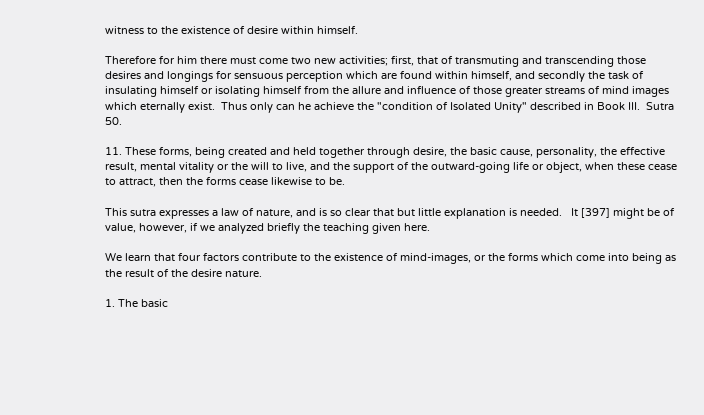witness to the existence of desire within himself.

Therefore for him there must come two new activities; first, that of transmuting and transcending those desires and longings for sensuous perception which are found within himself, and secondly the task of insulating himself or isolating himself from the allure and influence of those greater streams of mind images which eternally exist.  Thus only can he achieve the "condition of Isolated Unity" described in Book III.  Sutra 50.

11. These forms, being created and held together through desire, the basic cause, personality, the effective result, mental vitality or the will to live, and the support of the outward-going life or object, when these cease to attract, then the forms cease likewise to be.

This sutra expresses a law of nature, and is so clear that but little explanation is needed.   It [397] might be of value, however, if we analyzed briefly the teaching given here.

We learn that four factors contribute to the existence of mind-images, or the forms which come into being as the result of the desire nature.

1. The basic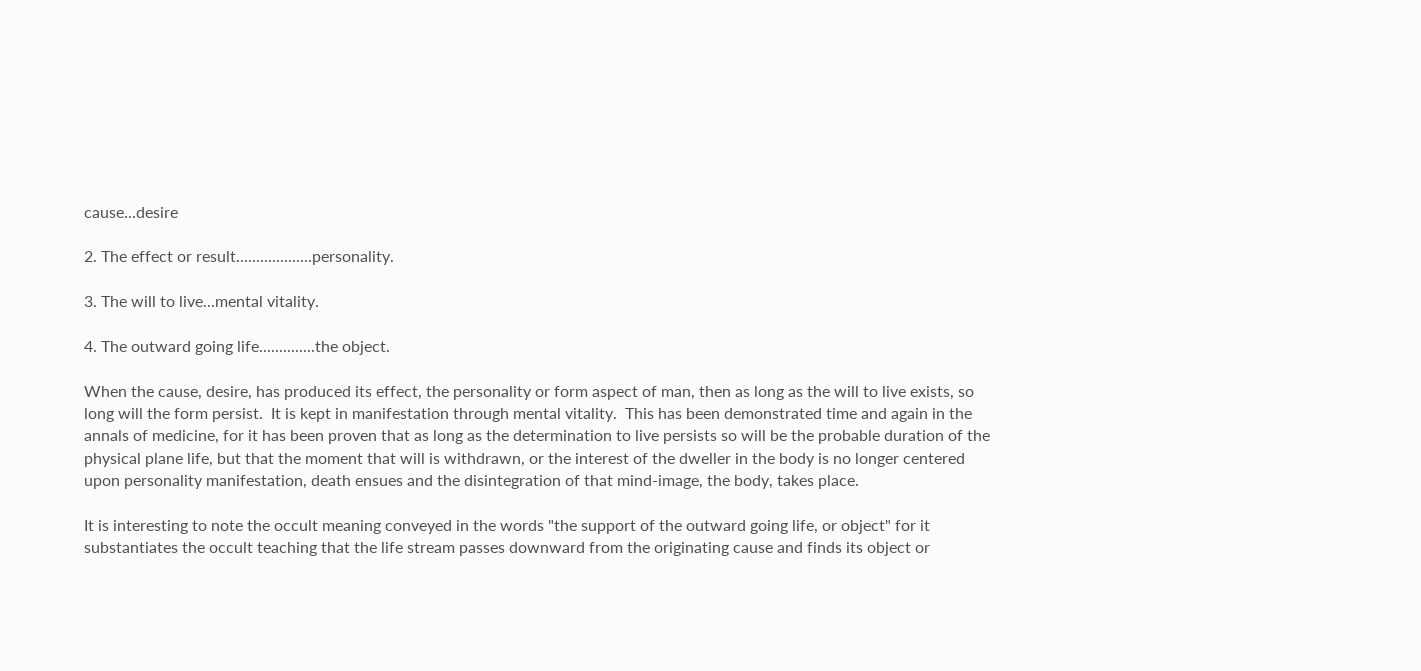cause...desire

2. The effect or result...................personality.

3. The will to live...mental vitality.

4. The outward going life..............the object.

When the cause, desire, has produced its effect, the personality or form aspect of man, then as long as the will to live exists, so long will the form persist.  It is kept in manifestation through mental vitality.  This has been demonstrated time and again in the annals of medicine, for it has been proven that as long as the determination to live persists so will be the probable duration of the physical plane life, but that the moment that will is withdrawn, or the interest of the dweller in the body is no longer centered upon personality manifestation, death ensues and the disintegration of that mind-image, the body, takes place.

It is interesting to note the occult meaning conveyed in the words "the support of the outward going life, or object" for it substantiates the occult teaching that the life stream passes downward from the originating cause and finds its object or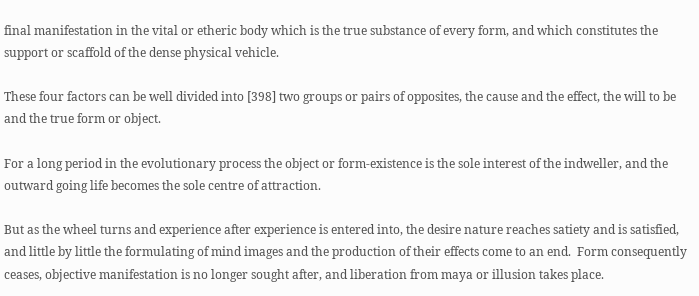final manifestation in the vital or etheric body which is the true substance of every form, and which constitutes the support or scaffold of the dense physical vehicle.

These four factors can be well divided into [398] two groups or pairs of opposites, the cause and the effect, the will to be and the true form or object.

For a long period in the evolutionary process the object or form-existence is the sole interest of the indweller, and the outward going life becomes the sole centre of attraction.

But as the wheel turns and experience after experience is entered into, the desire nature reaches satiety and is satisfied, and little by little the formulating of mind images and the production of their effects come to an end.  Form consequently ceases, objective manifestation is no longer sought after, and liberation from maya or illusion takes place.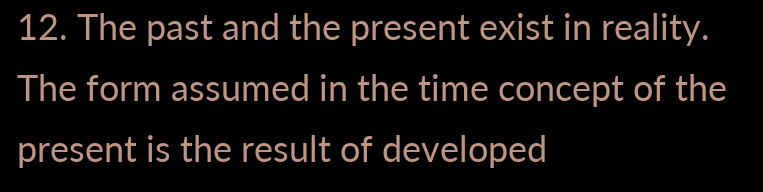12. The past and the present exist in reality.  The form assumed in the time concept of the present is the result of developed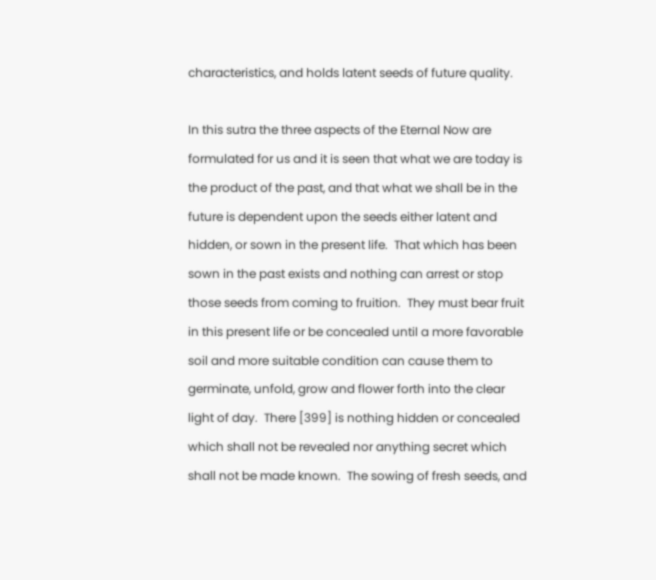characteristics, and holds latent seeds of future quality.

In this sutra the three aspects of the Eternal Now are formulated for us and it is seen that what we are today is the product of the past, and that what we shall be in the future is dependent upon the seeds either latent and hidden, or sown in the present life.  That which has been sown in the past exists and nothing can arrest or stop those seeds from coming to fruition.  They must bear fruit in this present life or be concealed until a more favorable soil and more suitable condition can cause them to germinate, unfold, grow and flower forth into the clear light of day.  There [399] is nothing hidden or concealed which shall not be revealed nor anything secret which shall not be made known.  The sowing of fresh seeds, and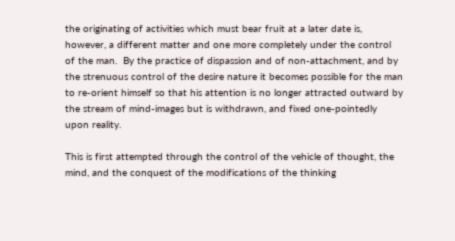the originating of activities which must bear fruit at a later date is, however, a different matter and one more completely under the control of the man.  By the practice of dispassion and of non-attachment, and by the strenuous control of the desire nature it becomes possible for the man to re-orient himself so that his attention is no longer attracted outward by the stream of mind-images but is withdrawn, and fixed one-pointedly upon reality.

This is first attempted through the control of the vehicle of thought, the mind, and the conquest of the modifications of the thinking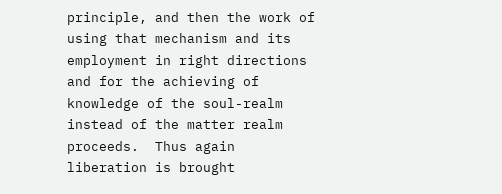principle, and then the work of using that mechanism and its employment in right directions and for the achieving of knowledge of the soul-realm instead of the matter realm proceeds.  Thus again liberation is brought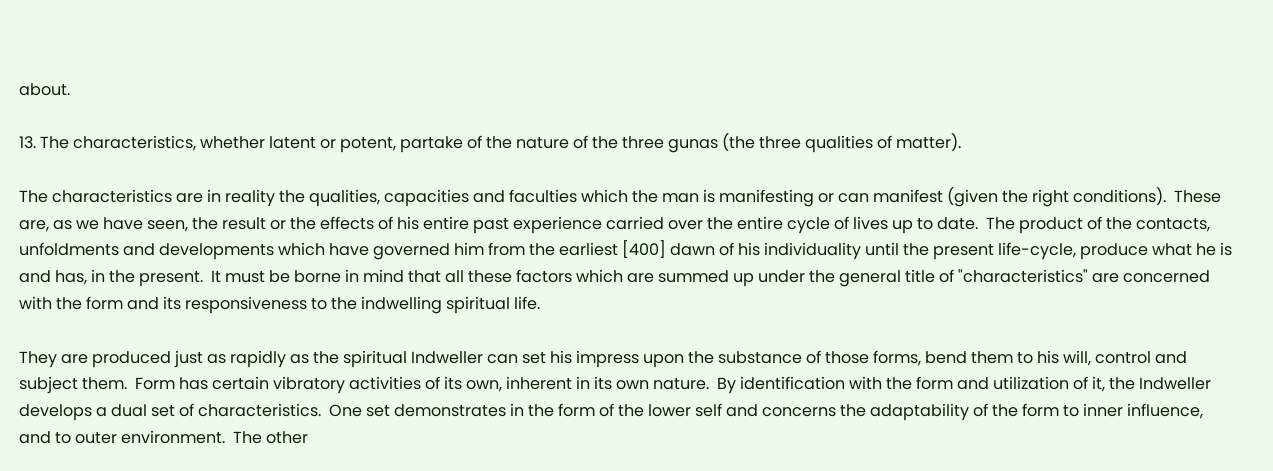about.

13. The characteristics, whether latent or potent, partake of the nature of the three gunas (the three qualities of matter).

The characteristics are in reality the qualities, capacities and faculties which the man is manifesting or can manifest (given the right conditions).  These are, as we have seen, the result or the effects of his entire past experience carried over the entire cycle of lives up to date.  The product of the contacts, unfoldments and developments which have governed him from the earliest [400] dawn of his individuality until the present life-cycle, produce what he is and has, in the present.  It must be borne in mind that all these factors which are summed up under the general title of "characteristics" are concerned with the form and its responsiveness to the indwelling spiritual life.

They are produced just as rapidly as the spiritual Indweller can set his impress upon the substance of those forms, bend them to his will, control and subject them.  Form has certain vibratory activities of its own, inherent in its own nature.  By identification with the form and utilization of it, the Indweller develops a dual set of characteristics.  One set demonstrates in the form of the lower self and concerns the adaptability of the form to inner influence, and to outer environment.  The other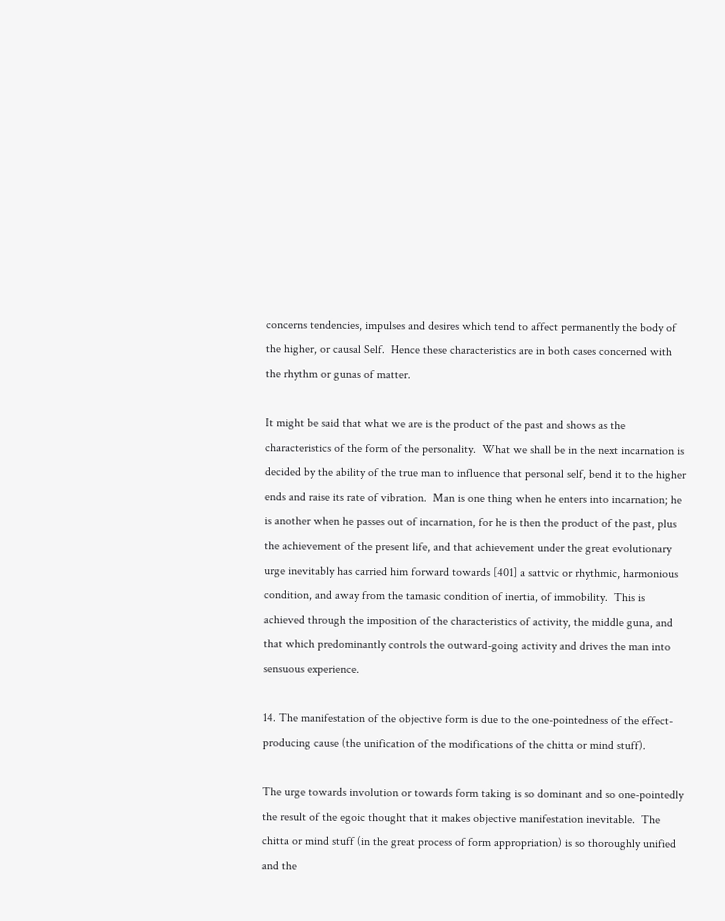concerns tendencies, impulses and desires which tend to affect permanently the body of the higher, or causal Self.  Hence these characteristics are in both cases concerned with the rhythm or gunas of matter.

It might be said that what we are is the product of the past and shows as the characteristics of the form of the personality.  What we shall be in the next incarnation is decided by the ability of the true man to influence that personal self, bend it to the higher ends and raise its rate of vibration.  Man is one thing when he enters into incarnation; he is another when he passes out of incarnation, for he is then the product of the past, plus the achievement of the present life, and that achievement under the great evolutionary urge inevitably has carried him forward towards [401] a sattvic or rhythmic, harmonious condition, and away from the tamasic condition of inertia, of immobility.  This is achieved through the imposition of the characteristics of activity, the middle guna, and that which predominantly controls the outward-going activity and drives the man into sensuous experience.

14. The manifestation of the objective form is due to the one-pointedness of the effect-producing cause (the unification of the modifications of the chitta or mind stuff).

The urge towards involution or towards form taking is so dominant and so one-pointedly the result of the egoic thought that it makes objective manifestation inevitable.  The chitta or mind stuff (in the great process of form appropriation) is so thoroughly unified and the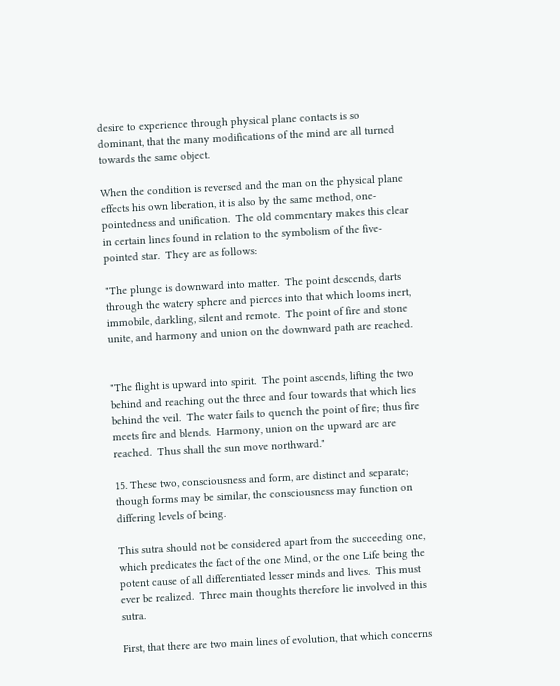desire to experience through physical plane contacts is so dominant, that the many modifications of the mind are all turned towards the same object.

When the condition is reversed and the man on the physical plane effects his own liberation, it is also by the same method, one-pointedness and unification.  The old commentary makes this clear in certain lines found in relation to the symbolism of the five-pointed star.  They are as follows:

"The plunge is downward into matter.  The point descends, darts through the watery sphere and pierces into that which looms inert, immobile, darkling, silent and remote.  The point of fire and stone unite, and harmony and union on the downward path are reached.


"The flight is upward into spirit.  The point ascends, lifting the two behind and reaching out the three and four towards that which lies behind the veil.  The water fails to quench the point of fire; thus fire meets fire and blends.  Harmony, union on the upward arc are reached.  Thus shall the sun move northward."

15. These two, consciousness and form, are distinct and separate; though forms may be similar, the consciousness may function on differing levels of being.

This sutra should not be considered apart from the succeeding one, which predicates the fact of the one Mind, or the one Life being the potent cause of all differentiated lesser minds and lives.  This must ever be realized.  Three main thoughts therefore lie involved in this sutra.

First, that there are two main lines of evolution, that which concerns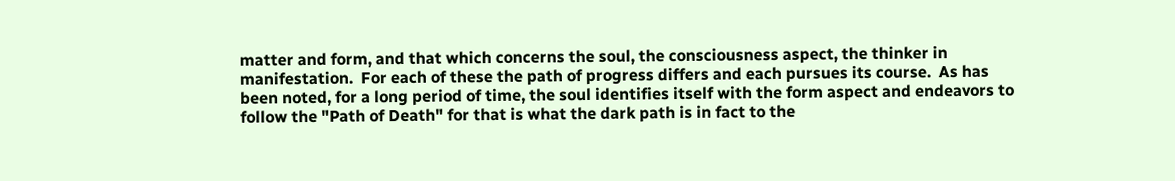matter and form, and that which concerns the soul, the consciousness aspect, the thinker in manifestation.  For each of these the path of progress differs and each pursues its course.  As has been noted, for a long period of time, the soul identifies itself with the form aspect and endeavors to follow the "Path of Death" for that is what the dark path is in fact to the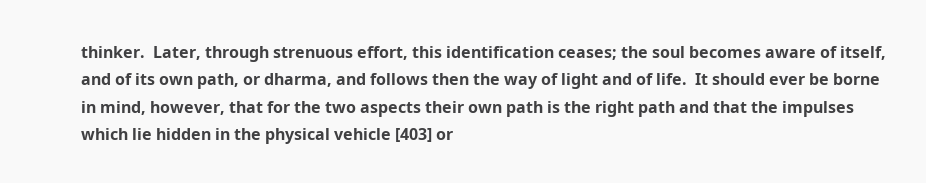thinker.  Later, through strenuous effort, this identification ceases; the soul becomes aware of itself, and of its own path, or dharma, and follows then the way of light and of life.  It should ever be borne in mind, however, that for the two aspects their own path is the right path and that the impulses which lie hidden in the physical vehicle [403] or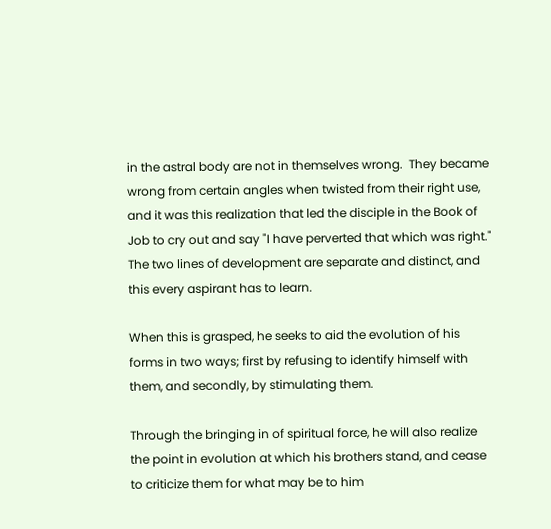in the astral body are not in themselves wrong.  They became wrong from certain angles when twisted from their right use, and it was this realization that led the disciple in the Book of Job to cry out and say "I have perverted that which was right."  The two lines of development are separate and distinct, and this every aspirant has to learn.

When this is grasped, he seeks to aid the evolution of his forms in two ways; first by refusing to identify himself with them, and secondly, by stimulating them.

Through the bringing in of spiritual force, he will also realize the point in evolution at which his brothers stand, and cease to criticize them for what may be to him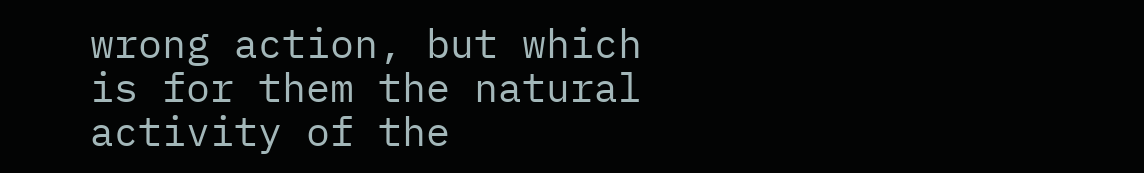wrong action, but which is for them the natural activity of the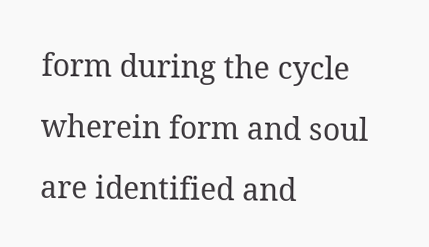form during the cycle wherein form and soul are identified and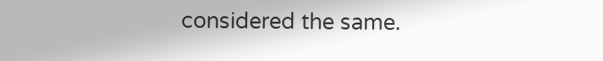considered the same.